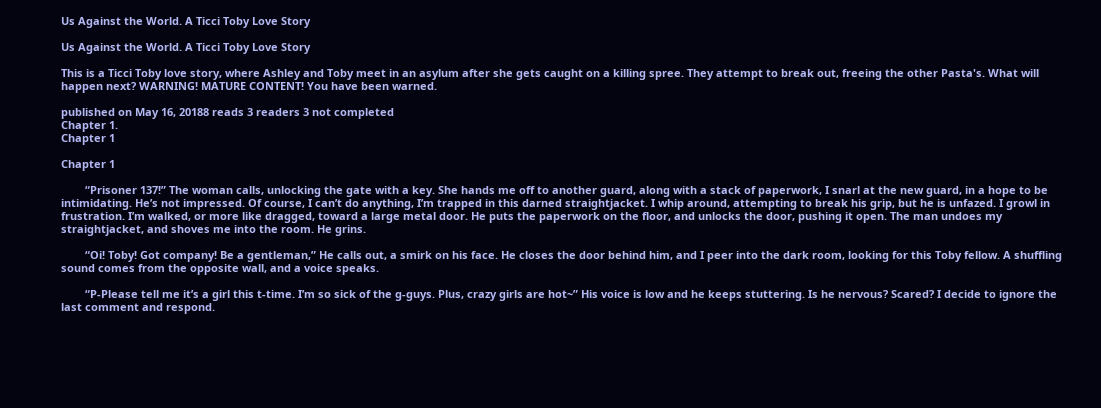Us Against the World. A Ticci Toby Love Story

Us Against the World. A Ticci Toby Love Story

This is a Ticci Toby love story, where Ashley and Toby meet in an asylum after she gets caught on a killing spree. They attempt to break out, freeing the other Pasta's. What will happen next? WARNING! MATURE CONTENT! You have been warned.

published on May 16, 20188 reads 3 readers 3 not completed
Chapter 1.
Chapter 1

Chapter 1

        “Prisoner 137!” The woman calls, unlocking the gate with a key. She hands me off to another guard, along with a stack of paperwork, I snarl at the new guard, in a hope to be intimidating. He’s not impressed. Of course, I can’t do anything, I’m trapped in this darned straightjacket. I whip around, attempting to break his grip, but he is unfazed. I growl in frustration. I’m walked, or more like dragged, toward a large metal door. He puts the paperwork on the floor, and unlocks the door, pushing it open. The man undoes my straightjacket, and shoves me into the room. He grins.

        “Oi! Toby! Got company! Be a gentleman,” He calls out, a smirk on his face. He closes the door behind him, and I peer into the dark room, looking for this Toby fellow. A shuffling sound comes from the opposite wall, and a voice speaks.

        “P-Please tell me it’s a girl this t-time. I’m so sick of the g-guys. Plus, crazy girls are hot~” His voice is low and he keeps stuttering. Is he nervous? Scared? I decide to ignore the last comment and respond.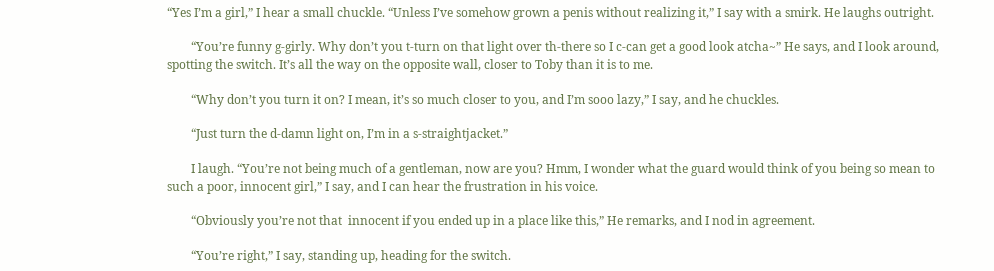“Yes I’m a girl,” I hear a small chuckle. “Unless I’ve somehow grown a penis without realizing it,” I say with a smirk. He laughs outright.

        “You’re funny g-girly. Why don’t you t-turn on that light over th-there so I c-can get a good look atcha~” He says, and I look around, spotting the switch. It’s all the way on the opposite wall, closer to Toby than it is to me.

        “Why don’t you turn it on? I mean, it’s so much closer to you, and I’m sooo lazy,” I say, and he chuckles.

        “Just turn the d-damn light on, I’m in a s-straightjacket.”

        I laugh. “You’re not being much of a gentleman, now are you? Hmm, I wonder what the guard would think of you being so mean to such a poor, innocent girl,” I say, and I can hear the frustration in his voice.

        “Obviously you’re not that  innocent if you ended up in a place like this,” He remarks, and I nod in agreement.

        “You’re right,” I say, standing up, heading for the switch.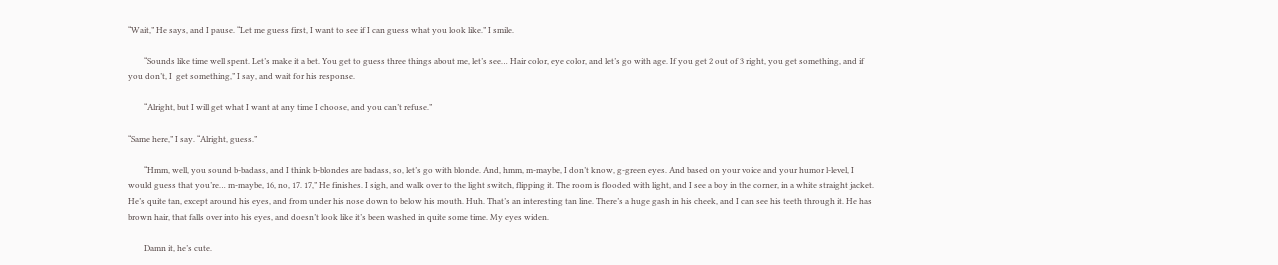“Wait,” He says, and I pause. “Let me guess first, I want to see if I can guess what you look like.” I smile.

        “Sounds like time well spent. Let’s make it a bet. You get to guess three things about me, let’s see… Hair color, eye color, and let’s go with age. If you get 2 out of 3 right, you get something, and if you don’t, I  get something,” I say, and wait for his response.

        “Alright, but I will get what I want at any time I choose, and you can’t refuse.”

“Same here,” I say. “Alright, guess.”

        “Hmm, well, you sound b-badass, and I think b-blondes are badass, so, let’s go with blonde. And, hmm, m-maybe, I don’t know, g-green eyes. And based on your voice and your humor l-level, I would guess that you’re… m-maybe, 16, no, 17. 17,” He finishes. I sigh, and walk over to the light switch, flipping it. The room is flooded with light, and I see a boy in the corner, in a white straight jacket. He’s quite tan, except around his eyes, and from under his nose down to below his mouth. Huh. That’s an interesting tan line. There’s a huge gash in his cheek, and I can see his teeth through it. He has brown hair, that falls over into his eyes, and doesn’t look like it’s been washed in quite some time. My eyes widen.

        Damn it, he’s cute.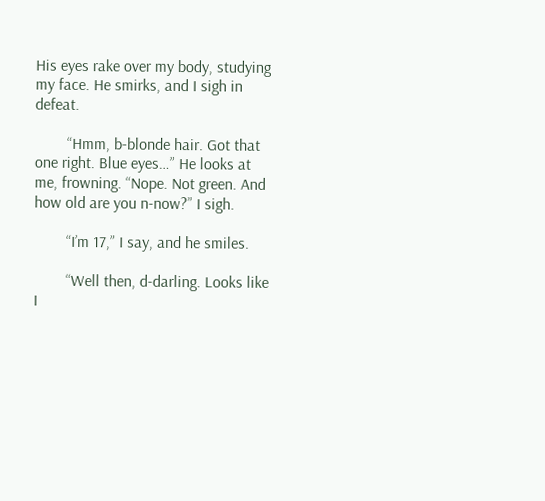His eyes rake over my body, studying my face. He smirks, and I sigh in defeat.

        “Hmm, b-blonde hair. Got that one right. Blue eyes…” He looks at me, frowning. “Nope. Not green. And how old are you n-now?” I sigh.

        “I’m 17,” I say, and he smiles.

        “Well then, d-darling. Looks like I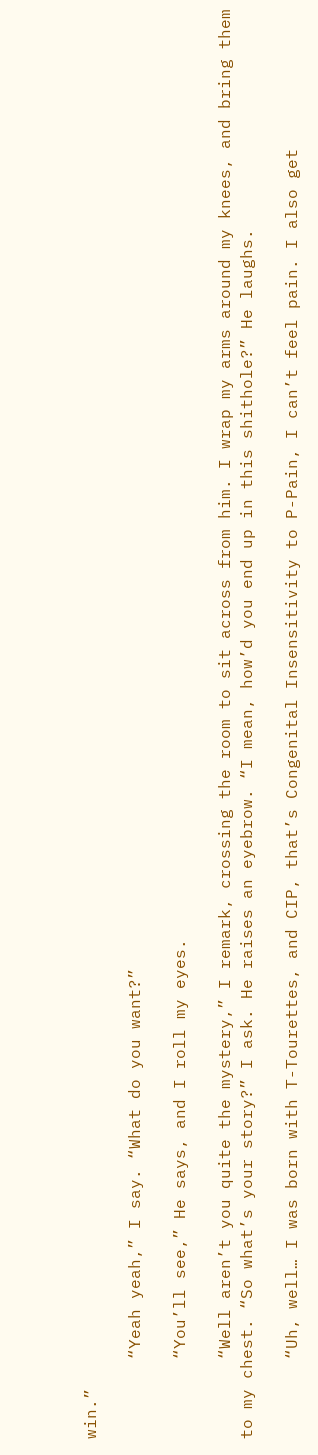win.”

        “Yeah yeah,” I say. “What do you want?”

        “You’ll see,” He says, and I roll my eyes.

        “Well aren’t you quite the mystery,” I remark, crossing the room to sit across from him. I wrap my arms around my knees, and bring them to my chest. “So what’s your story?” I ask. He raises an eyebrow. “I mean, how’d you end up in this shithole?” He laughs.

        “Uh, well… I was born with T-Tourettes, and CIP, that’s Congenital Insensitivity to P-Pain, I can’t feel pain. I also get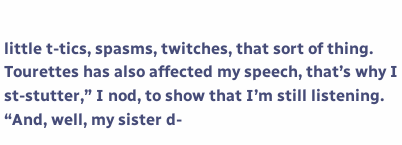little t-tics, spasms, twitches, that sort of thing. Tourettes has also affected my speech, that’s why I st-stutter,” I nod, to show that I’m still listening. “And, well, my sister d-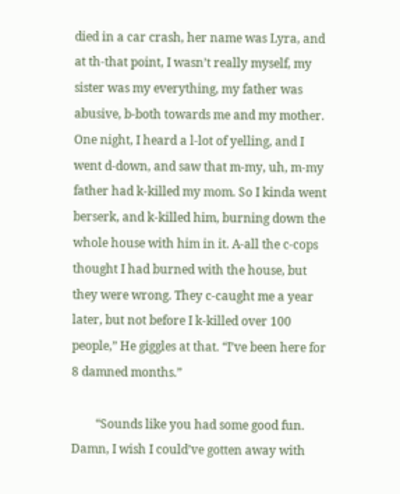died in a car crash, her name was Lyra, and at th-that point, I wasn’t really myself, my sister was my everything, my father was abusive, b-both towards me and my mother. One night, I heard a l-lot of yelling, and I went d-down, and saw that m-my, uh, m-my father had k-killed my mom. So I kinda went berserk, and k-killed him, burning down the whole house with him in it. A-all the c-cops thought I had burned with the house, but they were wrong. They c-caught me a year later, but not before I k-killed over 100 people,” He giggles at that. “I’ve been here for 8 damned months.”

        “Sounds like you had some good fun. Damn, I wish I could’ve gotten away with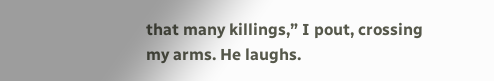that many killings,” I pout, crossing my arms. He laughs.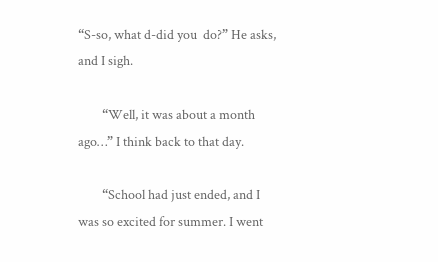“S-so, what d-did you  do?” He asks, and I sigh.

        “Well, it was about a month ago…” I think back to that day.

        “School had just ended, and I was so excited for summer. I went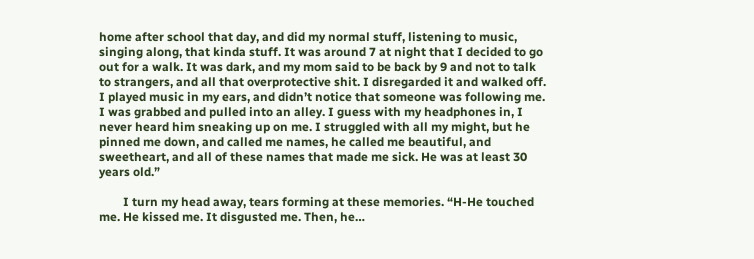home after school that day, and did my normal stuff, listening to music, singing along, that kinda stuff. It was around 7 at night that I decided to go out for a walk. It was dark, and my mom said to be back by 9 and not to talk to strangers, and all that overprotective shit. I disregarded it and walked off. I played music in my ears, and didn’t notice that someone was following me. I was grabbed and pulled into an alley. I guess with my headphones in, I never heard him sneaking up on me. I struggled with all my might, but he pinned me down, and called me names, he called me beautiful, and sweetheart, and all of these names that made me sick. He was at least 30 years old.”

        I turn my head away, tears forming at these memories. “H-He touched me. He kissed me. It disgusted me. Then, he…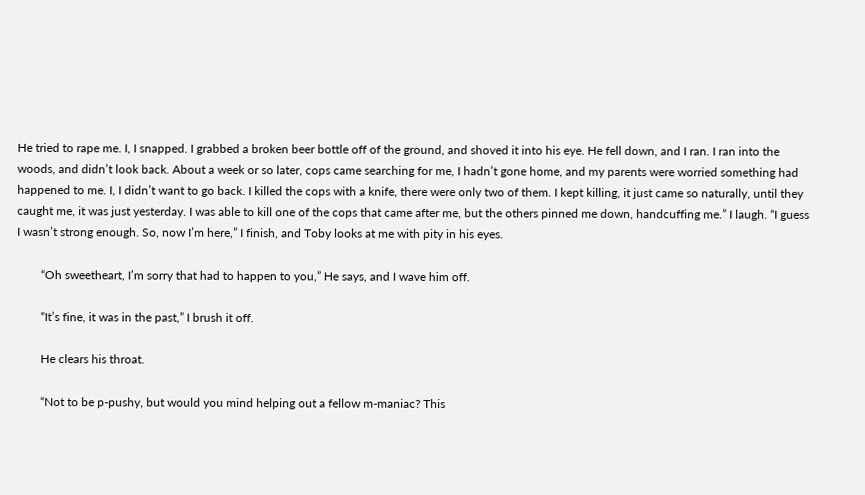He tried to rape me. I, I snapped. I grabbed a broken beer bottle off of the ground, and shoved it into his eye. He fell down, and I ran. I ran into the woods, and didn’t look back. About a week or so later, cops came searching for me, I hadn’t gone home, and my parents were worried something had happened to me. I, I didn’t want to go back. I killed the cops with a knife, there were only two of them. I kept killing, it just came so naturally, until they caught me, it was just yesterday. I was able to kill one of the cops that came after me, but the others pinned me down, handcuffing me.” I laugh. “I guess I wasn’t strong enough. So, now I’m here,” I finish, and Toby looks at me with pity in his eyes.

        “Oh sweetheart, I’m sorry that had to happen to you,” He says, and I wave him off.

        “It’s fine, it was in the past,” I brush it off.

        He clears his throat.

        “Not to be p-pushy, but would you mind helping out a fellow m-maniac? This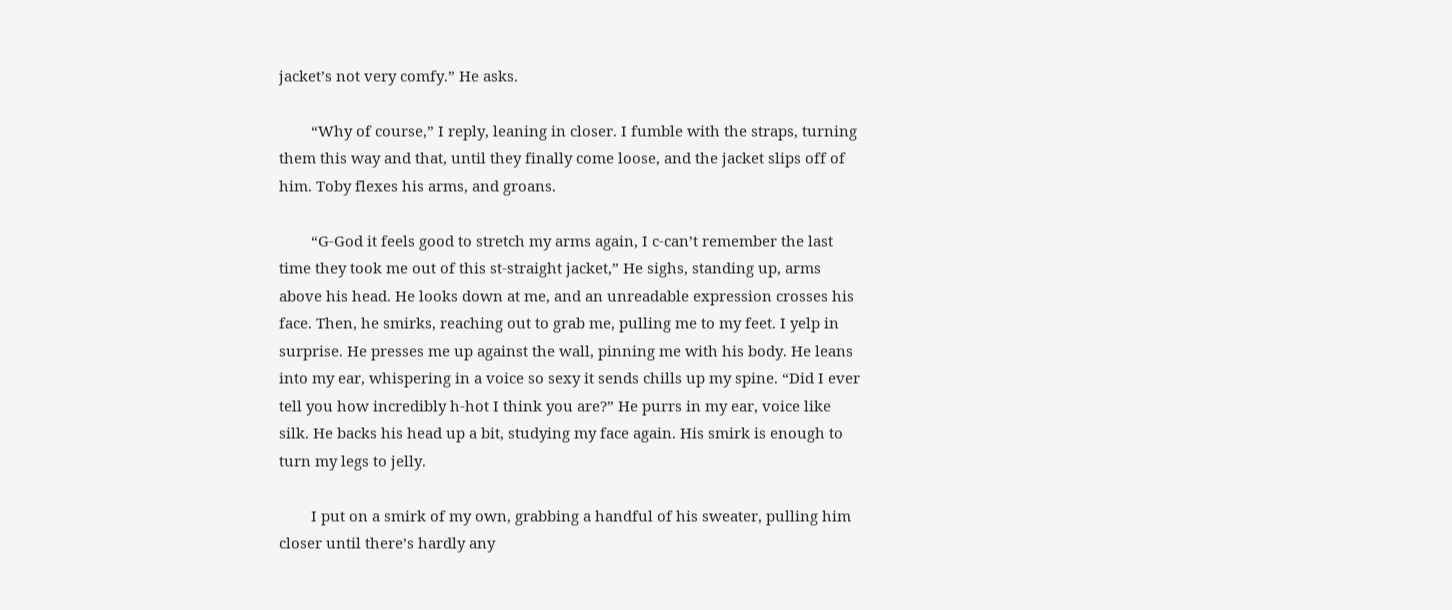jacket’s not very comfy.” He asks.

        “Why of course,” I reply, leaning in closer. I fumble with the straps, turning them this way and that, until they finally come loose, and the jacket slips off of him. Toby flexes his arms, and groans.

        “G-God it feels good to stretch my arms again, I c-can’t remember the last time they took me out of this st-straight jacket,” He sighs, standing up, arms above his head. He looks down at me, and an unreadable expression crosses his face. Then, he smirks, reaching out to grab me, pulling me to my feet. I yelp in surprise. He presses me up against the wall, pinning me with his body. He leans into my ear, whispering in a voice so sexy it sends chills up my spine. “Did I ever tell you how incredibly h-hot I think you are?” He purrs in my ear, voice like silk. He backs his head up a bit, studying my face again. His smirk is enough to turn my legs to jelly.

        I put on a smirk of my own, grabbing a handful of his sweater, pulling him closer until there’s hardly any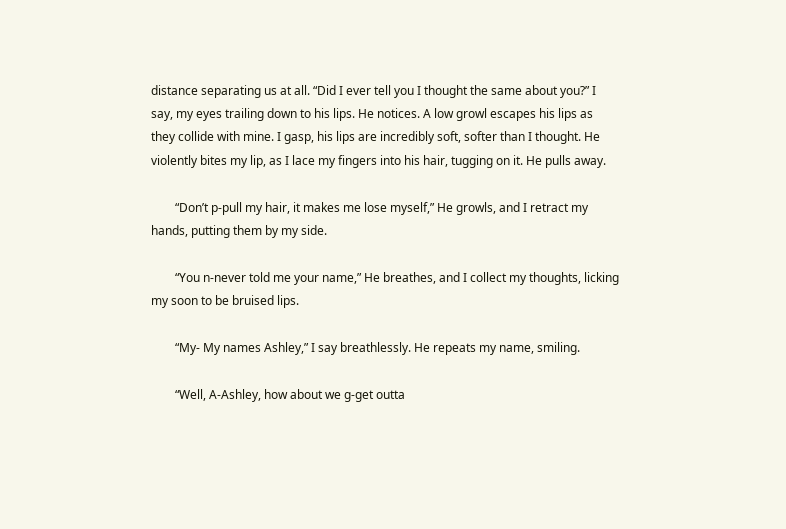distance separating us at all. “Did I ever tell you I thought the same about you?” I say, my eyes trailing down to his lips. He notices. A low growl escapes his lips as they collide with mine. I gasp, his lips are incredibly soft, softer than I thought. He violently bites my lip, as I lace my fingers into his hair, tugging on it. He pulls away.

        “Don’t p-pull my hair, it makes me lose myself,” He growls, and I retract my hands, putting them by my side.

        “You n-never told me your name,” He breathes, and I collect my thoughts, licking my soon to be bruised lips.

        “My- My names Ashley,” I say breathlessly. He repeats my name, smiling.

        “Well, A-Ashley, how about we g-get outta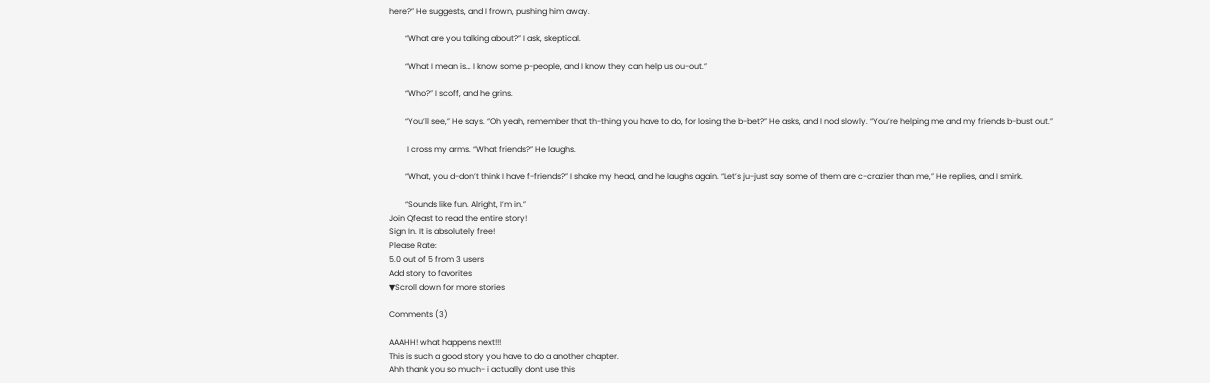here?” He suggests, and I frown, pushing him away.

        “What are you talking about?” I ask, skeptical.

        “What I mean is… I know some p-people, and I know they can help us ou-out.”

        “Who?” I scoff, and he grins.

        “You’ll see,” He says. “Oh yeah, remember that th-thing you have to do, for losing the b-bet?” He asks, and I nod slowly. “You’re helping me and my friends b-bust out.”

         I cross my arms. “What friends?” He laughs.

        “What, you d-don’t think I have f-friends?” I shake my head, and he laughs again. “Let’s ju-just say some of them are c-crazier than me,” He replies, and I smirk.

        “Sounds like fun. Alright, I’m in.”
Join Qfeast to read the entire story!
Sign In. It is absolutely free!
Please Rate:
5.0 out of 5 from 3 users
Add story to favorites
▼Scroll down for more stories

Comments (3)

AAAHH! what happens next!!!
This is such a good story you have to do a another chapter.
Ahh thank you so much- i actually dont use this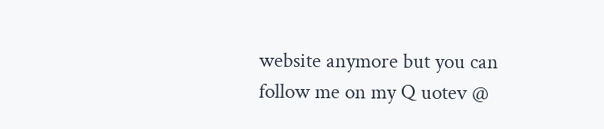website anymore but you can follow me on my Q uotev @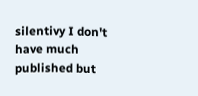silentivy I don't have much published but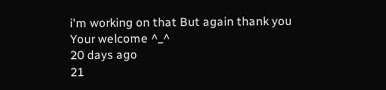i'm working on that But again thank you
Your welcome ^_^
20 days ago
21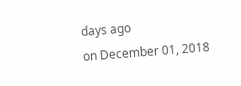days ago
on December 01, 2018